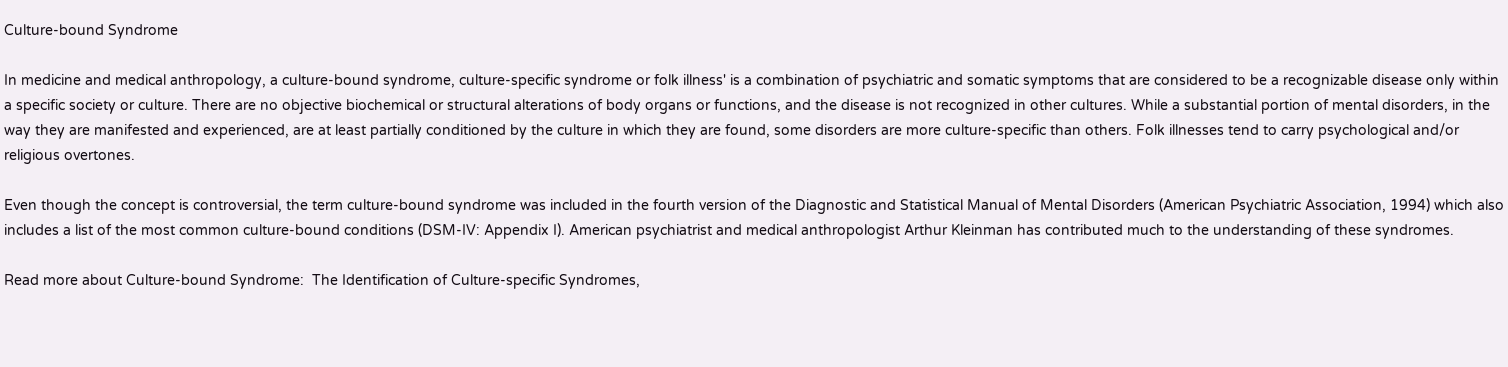Culture-bound Syndrome

In medicine and medical anthropology, a culture-bound syndrome, culture-specific syndrome or folk illness' is a combination of psychiatric and somatic symptoms that are considered to be a recognizable disease only within a specific society or culture. There are no objective biochemical or structural alterations of body organs or functions, and the disease is not recognized in other cultures. While a substantial portion of mental disorders, in the way they are manifested and experienced, are at least partially conditioned by the culture in which they are found, some disorders are more culture-specific than others. Folk illnesses tend to carry psychological and/or religious overtones.

Even though the concept is controversial, the term culture-bound syndrome was included in the fourth version of the Diagnostic and Statistical Manual of Mental Disorders (American Psychiatric Association, 1994) which also includes a list of the most common culture-bound conditions (DSM-IV: Appendix I). American psychiatrist and medical anthropologist Arthur Kleinman has contributed much to the understanding of these syndromes.

Read more about Culture-bound Syndrome:  The Identification of Culture-specific Syndromes,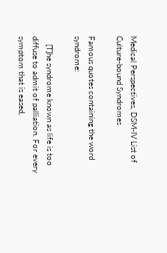Medical Perspectives, DSM-IV List of Culture-bound Syndromes

Famous quotes containing the word syndrome:

    [T]he syndrome known as life is too diffuse to admit of palliation. For every symptom that is eased,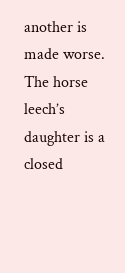another is made worse. The horse leech’s daughter is a closed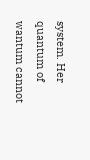system. Her quantum of wantum cannot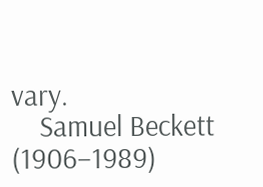vary.
    Samuel Beckett (1906–1989)